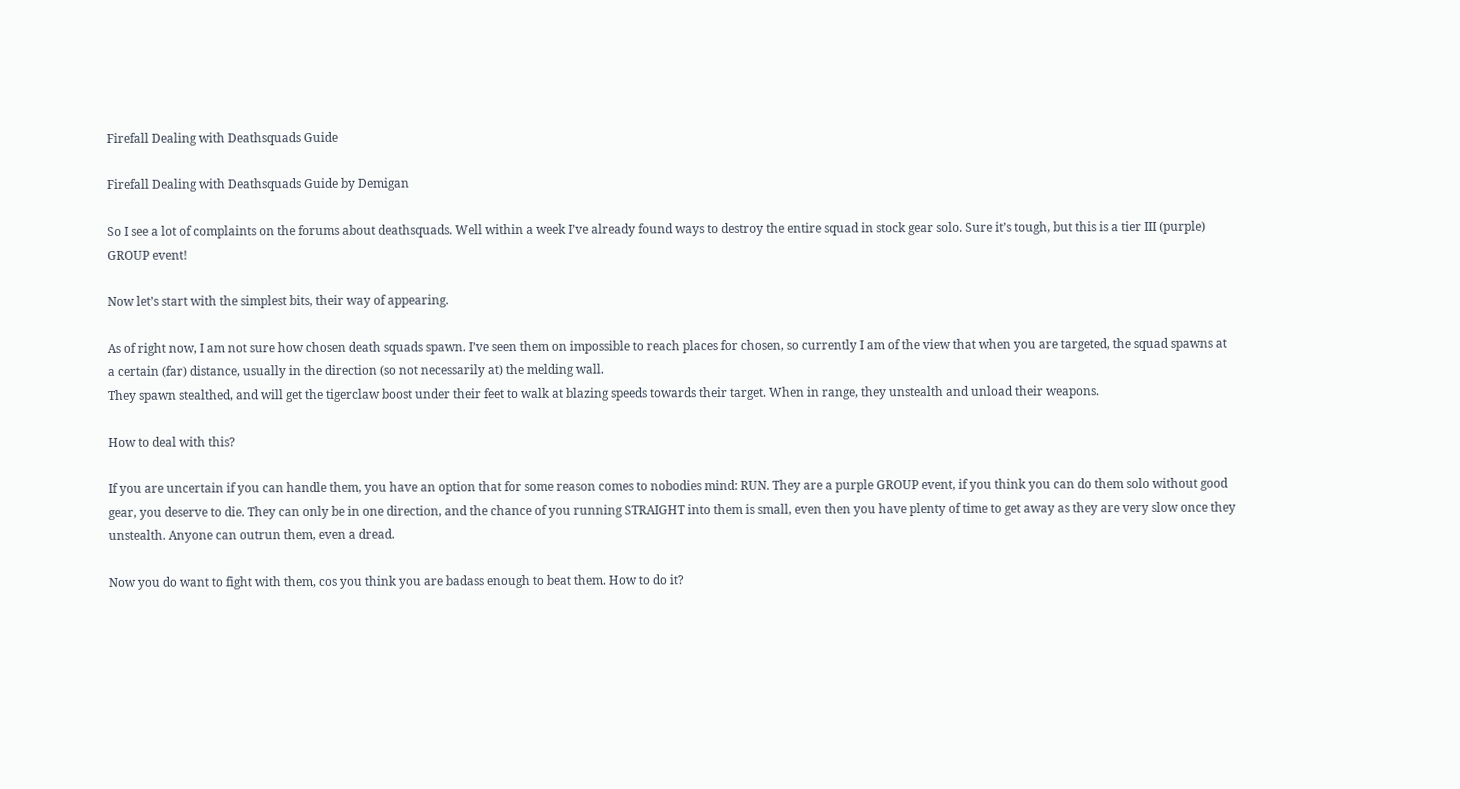Firefall Dealing with Deathsquads Guide

Firefall Dealing with Deathsquads Guide by Demigan

So I see a lot of complaints on the forums about deathsquads. Well within a week I’ve already found ways to destroy the entire squad in stock gear solo. Sure it’s tough, but this is a tier III (purple) GROUP event!

Now let’s start with the simplest bits, their way of appearing.

As of right now, I am not sure how chosen death squads spawn. I’ve seen them on impossible to reach places for chosen, so currently I am of the view that when you are targeted, the squad spawns at a certain (far) distance, usually in the direction (so not necessarily at) the melding wall.
They spawn stealthed, and will get the tigerclaw boost under their feet to walk at blazing speeds towards their target. When in range, they unstealth and unload their weapons.

How to deal with this?

If you are uncertain if you can handle them, you have an option that for some reason comes to nobodies mind: RUN. They are a purple GROUP event, if you think you can do them solo without good gear, you deserve to die. They can only be in one direction, and the chance of you running STRAIGHT into them is small, even then you have plenty of time to get away as they are very slow once they unstealth. Anyone can outrun them, even a dread.

Now you do want to fight with them, cos you think you are badass enough to beat them. How to do it?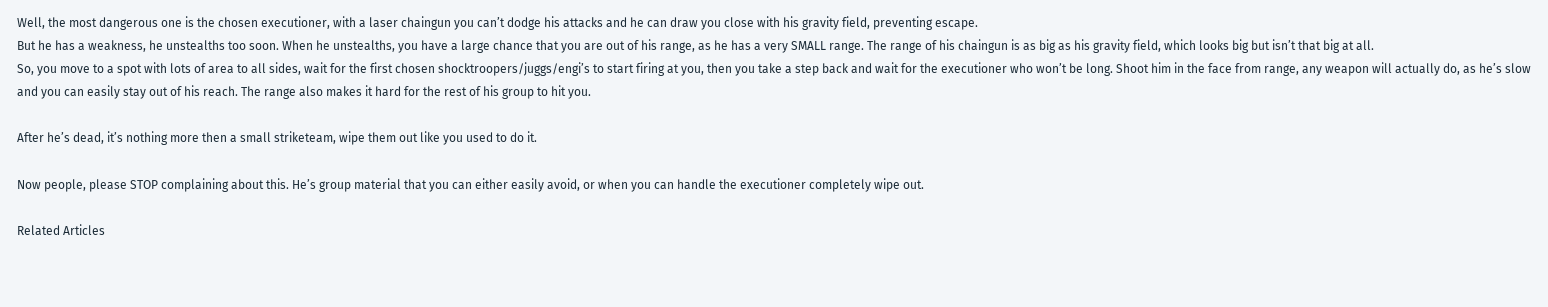Well, the most dangerous one is the chosen executioner, with a laser chaingun you can’t dodge his attacks and he can draw you close with his gravity field, preventing escape.
But he has a weakness, he unstealths too soon. When he unstealths, you have a large chance that you are out of his range, as he has a very SMALL range. The range of his chaingun is as big as his gravity field, which looks big but isn’t that big at all.
So, you move to a spot with lots of area to all sides, wait for the first chosen shocktroopers/juggs/engi’s to start firing at you, then you take a step back and wait for the executioner who won’t be long. Shoot him in the face from range, any weapon will actually do, as he’s slow and you can easily stay out of his reach. The range also makes it hard for the rest of his group to hit you.

After he’s dead, it’s nothing more then a small striketeam, wipe them out like you used to do it.

Now people, please STOP complaining about this. He’s group material that you can either easily avoid, or when you can handle the executioner completely wipe out.

Related Articles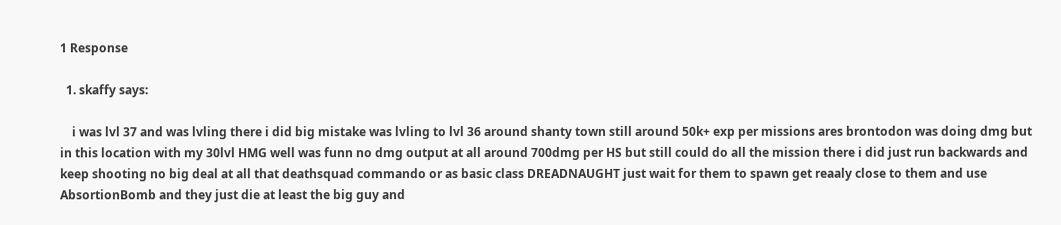1 Response

  1. skaffy says:

    i was lvl 37 and was lvling there i did big mistake was lvling to lvl 36 around shanty town still around 50k+ exp per missions ares brontodon was doing dmg but in this location with my 30lvl HMG well was funn no dmg output at all around 700dmg per HS but still could do all the mission there i did just run backwards and keep shooting no big deal at all that deathsquad commando or as basic class DREADNAUGHT just wait for them to spawn get reaaly close to them and use AbsortionBomb and they just die at least the big guy and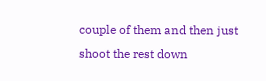couple of them and then just shoot the rest down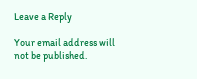Leave a Reply

Your email address will not be published.